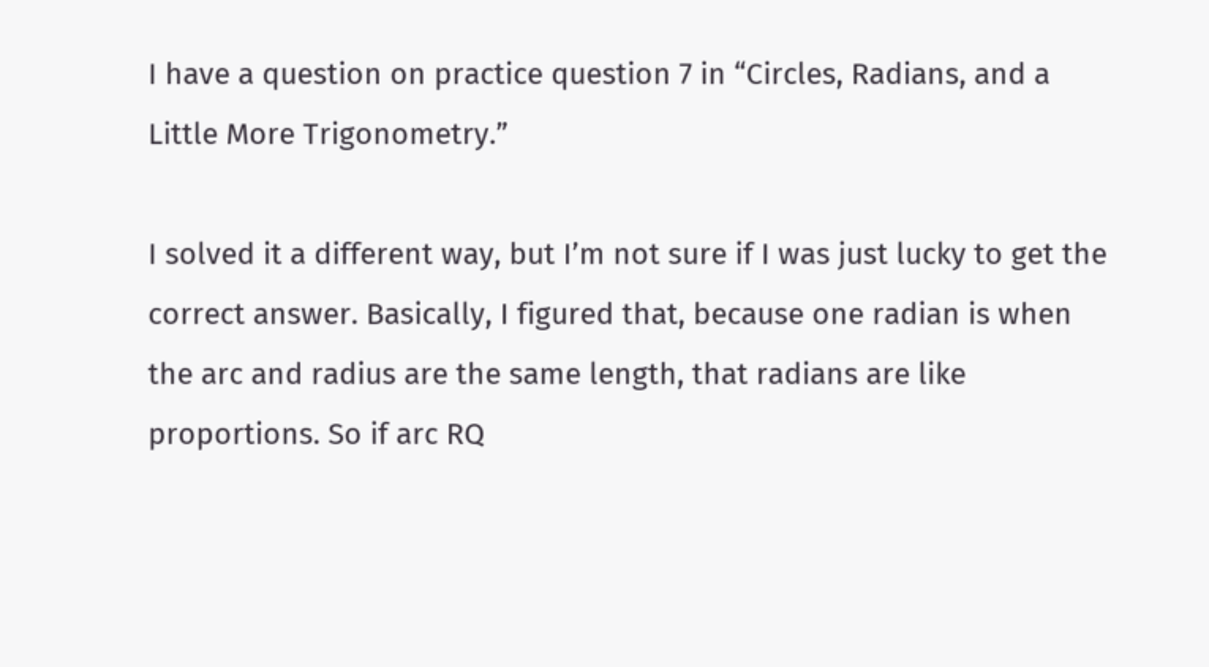I have a question on practice question 7 in “Circles, Radians, and a Little More Trigonometry.”

I solved it a different way, but I’m not sure if I was just lucky to get the correct answer. Basically, I figured that, because one radian is when the arc and radius are the same length, that radians are like proportions. So if arc RQ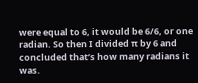were equal to 6, it would be 6/6, or one radian. So then I divided π by 6 and concluded that’s how many radians it was.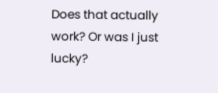Does that actually work? Or was I just lucky?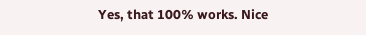Yes, that 100% works. Nice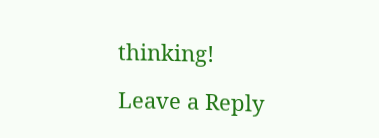thinking!

Leave a Reply